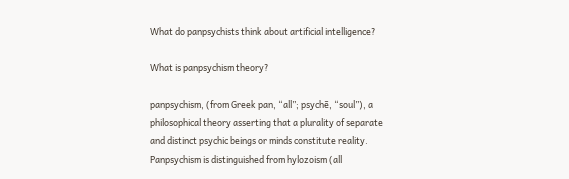What do panpsychists think about artificial intelligence?

What is panpsychism theory?

panpsychism, (from Greek pan, “all”; psychē, “soul”), a philosophical theory asserting that a plurality of separate and distinct psychic beings or minds constitute reality. Panpsychism is distinguished from hylozoism (all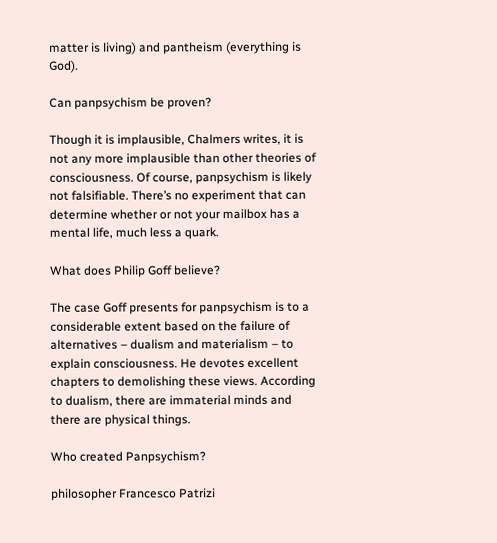matter is living) and pantheism (everything is God).

Can panpsychism be proven?

Though it is implausible, Chalmers writes, it is not any more implausible than other theories of consciousness. Of course, panpsychism is likely not falsifiable. There’s no experiment that can determine whether or not your mailbox has a mental life, much less a quark.

What does Philip Goff believe?

The case Goff presents for panpsychism is to a considerable extent based on the failure of alternatives – dualism and materialism – to explain consciousness. He devotes excellent chapters to demolishing these views. According to dualism, there are immaterial minds and there are physical things.

Who created Panpsychism?

philosopher Francesco Patrizi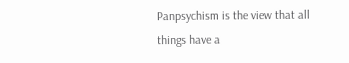Panpsychism is the view that all things have a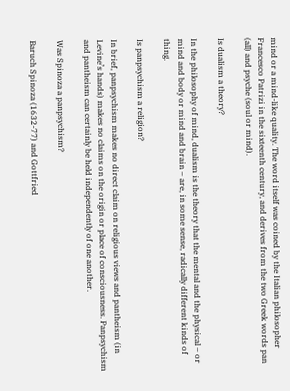mind or a mind-like quality. The word itself was coined by the Italian philosopher Francesco Patrizi in the sixteenth century, and derives from the two Greek words pan (all) and psyche (soul or mind).

Is dualism a theory?

In the philosophy of mind, dualism is the theory that the mental and the physical – or mind and body or mind and brain – are, in some sense, radically different kinds of thing.

Is panpsychism a religion?

In brief, panpsychism makes no direct claim on religious views and pantheism (in Levine’s hands) makes no claims on the origin or place of consciousness. Panpsychism and pantheism can certainly be held independently of one another.

Was Spinoza a panpsychism?

Baruch Spinoza (1632-77) and Gottfried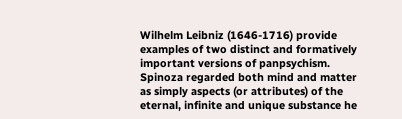Wilhelm Leibniz (1646-1716) provide examples of two distinct and formatively important versions of panpsychism. Spinoza regarded both mind and matter as simply aspects (or attributes) of the eternal, infinite and unique substance he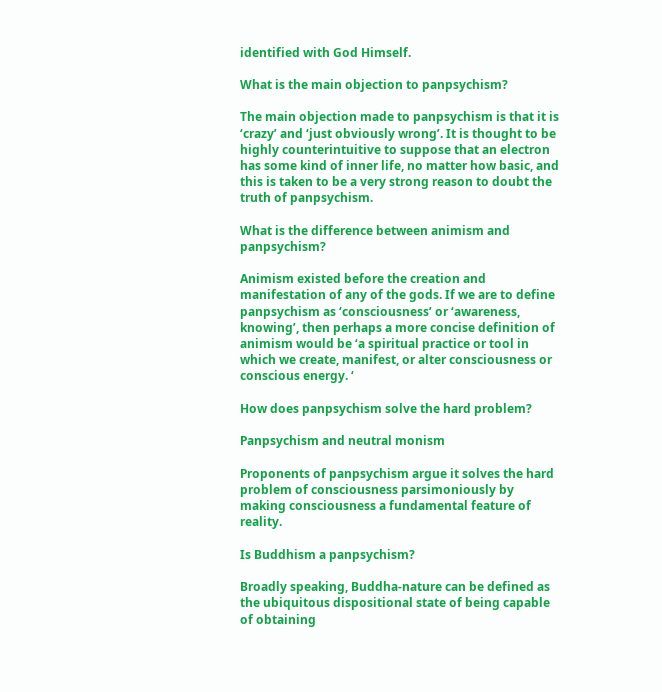identified with God Himself.

What is the main objection to panpsychism?

The main objection made to panpsychism is that it is ‘crazy’ and ‘just obviously wrong’. It is thought to be highly counterintuitive to suppose that an electron has some kind of inner life, no matter how basic, and this is taken to be a very strong reason to doubt the truth of panpsychism.

What is the difference between animism and panpsychism?

Animism existed before the creation and manifestation of any of the gods. If we are to define panpsychism as ‘consciousness’ or ‘awareness, knowing’, then perhaps a more concise definition of animism would be ‘a spiritual practice or tool in which we create, manifest, or alter consciousness or conscious energy. ‘

How does panpsychism solve the hard problem?

Panpsychism and neutral monism

Proponents of panpsychism argue it solves the hard problem of consciousness parsimoniously by making consciousness a fundamental feature of reality.

Is Buddhism a panpsychism?

Broadly speaking, Buddha-nature can be defined as the ubiquitous dispositional state of being capable of obtaining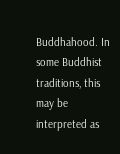Buddhahood. In some Buddhist traditions, this may be interpreted as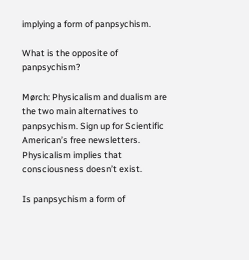implying a form of panpsychism.

What is the opposite of panpsychism?

Mørch: Physicalism and dualism are the two main alternatives to panpsychism. Sign up for Scientific American’s free newsletters. Physicalism implies that consciousness doesn’t exist.

Is panpsychism a form of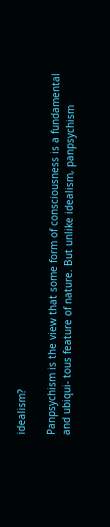idealism?

Panpsychism is the view that some form of consciousness is a fundamental and ubiqui- tous feature of nature. But unlike idealism, panpsychism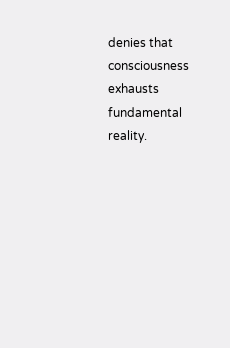denies that consciousness exhausts fundamental reality.